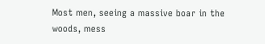Most men, seeing a massive boar in the woods, mess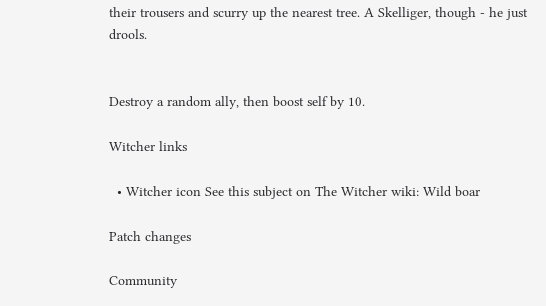their trousers and scurry up the nearest tree. A Skelliger, though - he just drools.


Destroy a random ally, then boost self by 10.

Witcher links

  • Witcher icon See this subject on The Witcher wiki: Wild boar

Patch changes

Community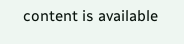content is available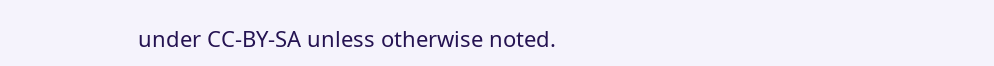under CC-BY-SA unless otherwise noted.